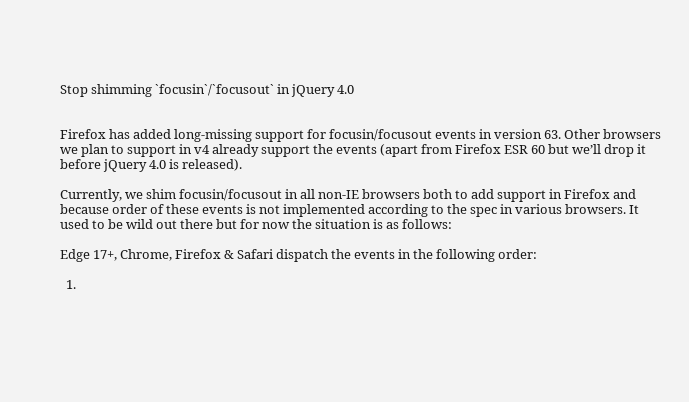Stop shimming `focusin`/`focusout` in jQuery 4.0


Firefox has added long-missing support for focusin/focusout events in version 63. Other browsers we plan to support in v4 already support the events (apart from Firefox ESR 60 but we’ll drop it before jQuery 4.0 is released).

Currently, we shim focusin/focusout in all non-IE browsers both to add support in Firefox and because order of these events is not implemented according to the spec in various browsers. It used to be wild out there but for now the situation is as follows:

Edge 17+, Chrome, Firefox & Safari dispatch the events in the following order:

  1.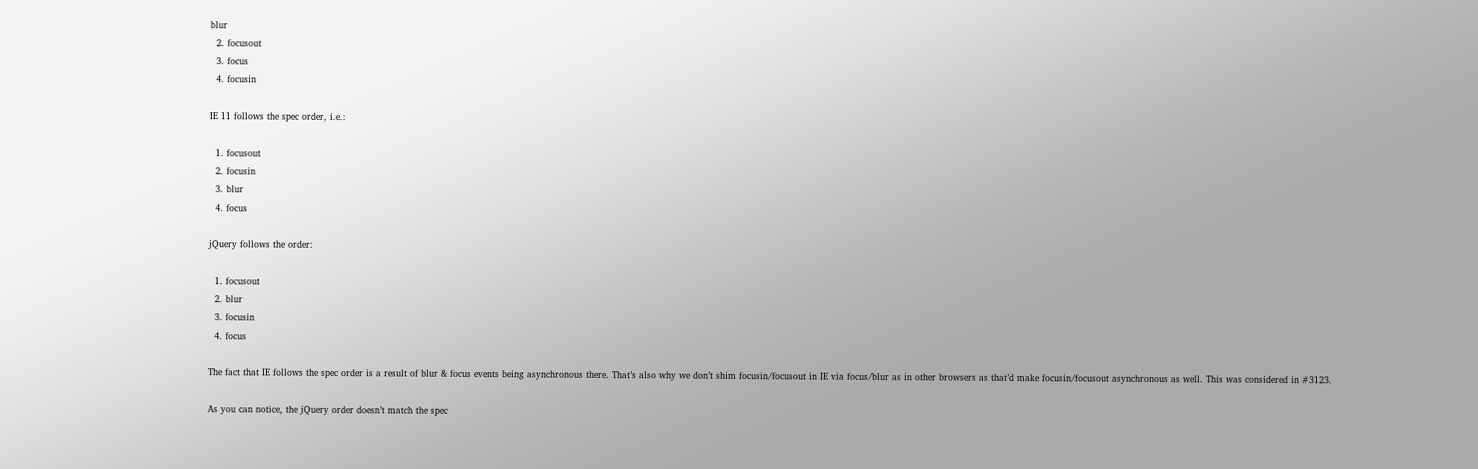blur
  2. focusout
  3. focus
  4. focusin

IE 11 follows the spec order, i.e.:

  1. focusout
  2. focusin
  3. blur
  4. focus

jQuery follows the order:

  1. focusout
  2. blur
  3. focusin
  4. focus

The fact that IE follows the spec order is a result of blur & focus events being asynchronous there. That’s also why we don’t shim focusin/focusout in IE via focus/blur as in other browsers as that’d make focusin/focusout asynchronous as well. This was considered in #3123.

As you can notice, the jQuery order doesn’t match the spec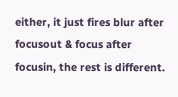either, it just fires blur after focusout & focus after focusin, the rest is different.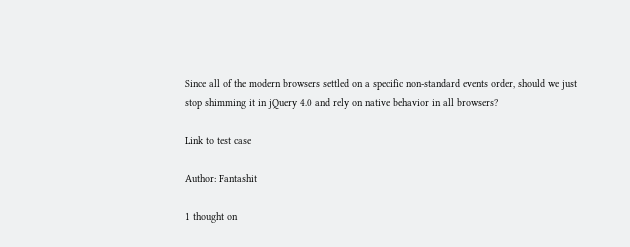Since all of the modern browsers settled on a specific non-standard events order, should we just stop shimming it in jQuery 4.0 and rely on native behavior in all browsers?

Link to test case

Author: Fantashit

1 thought on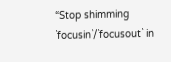“Stop shimming `focusin`/`focusout` in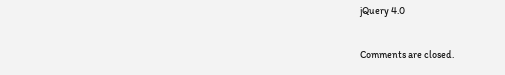jQuery 4.0

Comments are closed.